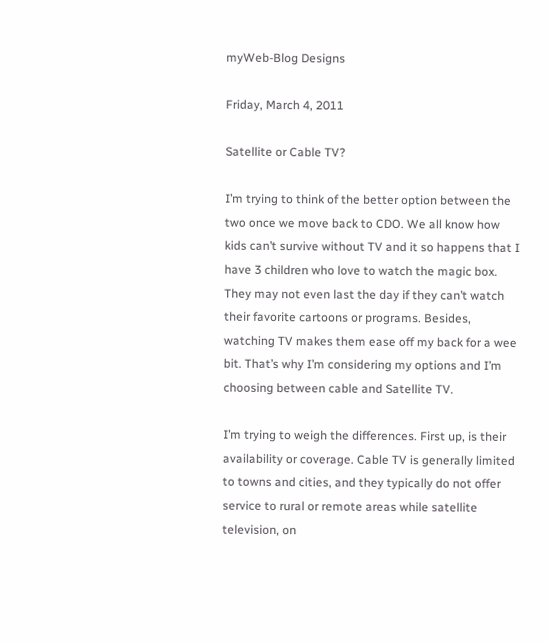myWeb-Blog Designs

Friday, March 4, 2011

Satellite or Cable TV?

I’m trying to think of the better option between the two once we move back to CDO. We all know how kids can’t survive without TV and it so happens that I have 3 children who love to watch the magic box. They may not even last the day if they can’t watch their favorite cartoons or programs. Besides, watching TV makes them ease off my back for a wee bit. That’s why I’m considering my options and I’m choosing between cable and Satellite TV.

I’m trying to weigh the differences. First up, is their availability or coverage. Cable TV is generally limited to towns and cities, and they typically do not offer service to rural or remote areas while satellite television, on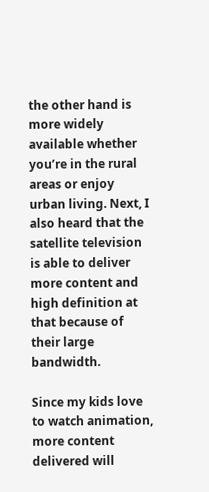the other hand is more widely available whether you’re in the rural areas or enjoy urban living. Next, I also heard that the satellite television is able to deliver more content and high definition at that because of their large bandwidth.

Since my kids love to watch animation, more content delivered will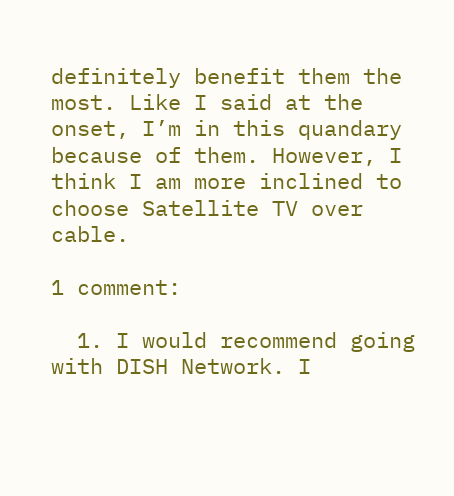definitely benefit them the most. Like I said at the onset, I’m in this quandary because of them. However, I think I am more inclined to choose Satellite TV over cable.

1 comment:

  1. I would recommend going with DISH Network. I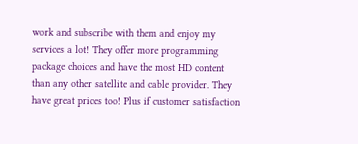work and subscribe with them and enjoy my services a lot! They offer more programming package choices and have the most HD content than any other satellite and cable provider. They have great prices too! Plus if customer satisfaction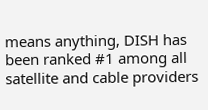means anything, DISH has been ranked #1 among all satellite and cable providers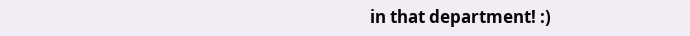in that department! :)